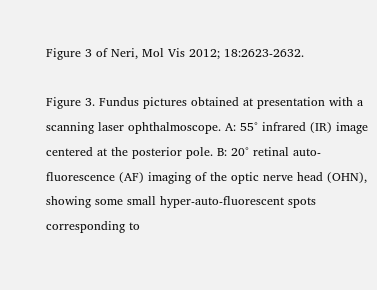Figure 3 of Neri, Mol Vis 2012; 18:2623-2632.

Figure 3. Fundus pictures obtained at presentation with a scanning laser ophthalmoscope. A: 55° infrared (IR) image centered at the posterior pole. B: 20° retinal auto-fluorescence (AF) imaging of the optic nerve head (OHN), showing some small hyper-auto-fluorescent spots corresponding to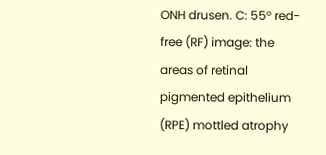ONH drusen. C: 55° red-free (RF) image: the areas of retinal pigmented epithelium (RPE) mottled atrophy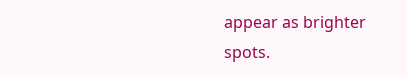appear as brighter spots.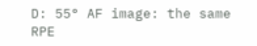D: 55° AF image: the same RPE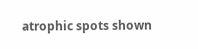atrophic spots shown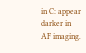in C: appear darker in AF imaging.